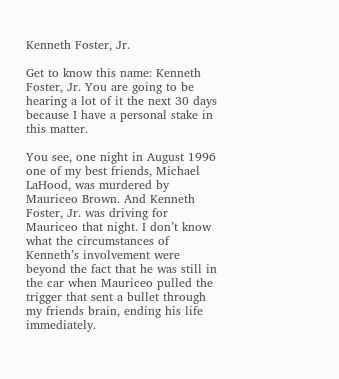Kenneth Foster, Jr.

Get to know this name: Kenneth Foster, Jr. You are going to be hearing a lot of it the next 30 days because I have a personal stake in this matter.

You see, one night in August 1996 one of my best friends, Michael LaHood, was murdered by Mauriceo Brown. And Kenneth Foster, Jr. was driving for Mauriceo that night. I don’t know what the circumstances of Kenneth’s involvement were beyond the fact that he was still in the car when Mauriceo pulled the trigger that sent a bullet through my friends brain, ending his life immediately.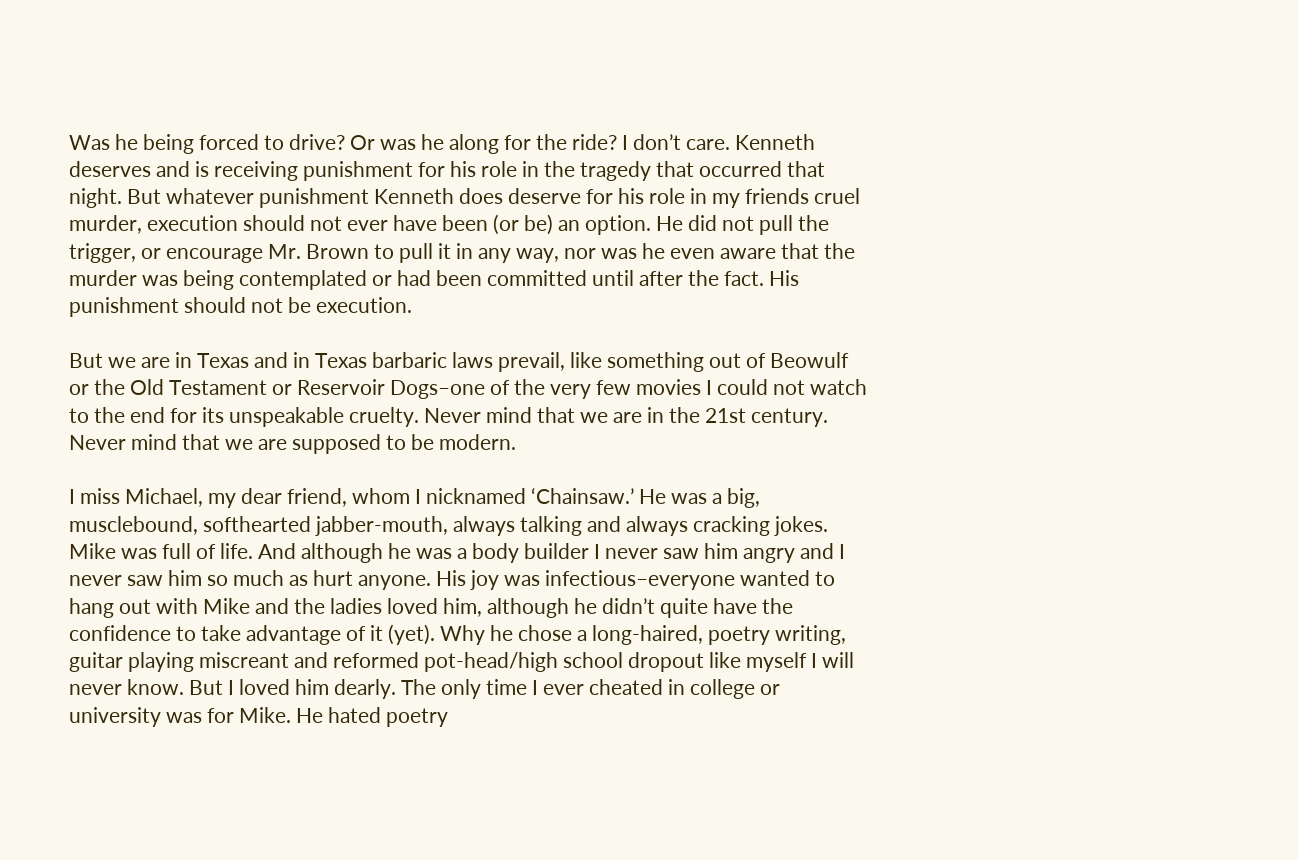Was he being forced to drive? Or was he along for the ride? I don’t care. Kenneth deserves and is receiving punishment for his role in the tragedy that occurred that night. But whatever punishment Kenneth does deserve for his role in my friends cruel murder, execution should not ever have been (or be) an option. He did not pull the trigger, or encourage Mr. Brown to pull it in any way, nor was he even aware that the murder was being contemplated or had been committed until after the fact. His punishment should not be execution.

But we are in Texas and in Texas barbaric laws prevail, like something out of Beowulf or the Old Testament or Reservoir Dogs–one of the very few movies I could not watch to the end for its unspeakable cruelty. Never mind that we are in the 21st century. Never mind that we are supposed to be modern.

I miss Michael, my dear friend, whom I nicknamed ‘Chainsaw.’ He was a big, musclebound, softhearted jabber-mouth, always talking and always cracking jokes. Mike was full of life. And although he was a body builder I never saw him angry and I never saw him so much as hurt anyone. His joy was infectious–everyone wanted to hang out with Mike and the ladies loved him, although he didn’t quite have the confidence to take advantage of it (yet). Why he chose a long-haired, poetry writing, guitar playing miscreant and reformed pot-head/high school dropout like myself I will never know. But I loved him dearly. The only time I ever cheated in college or university was for Mike. He hated poetry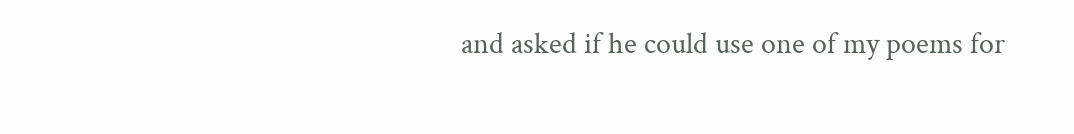and asked if he could use one of my poems for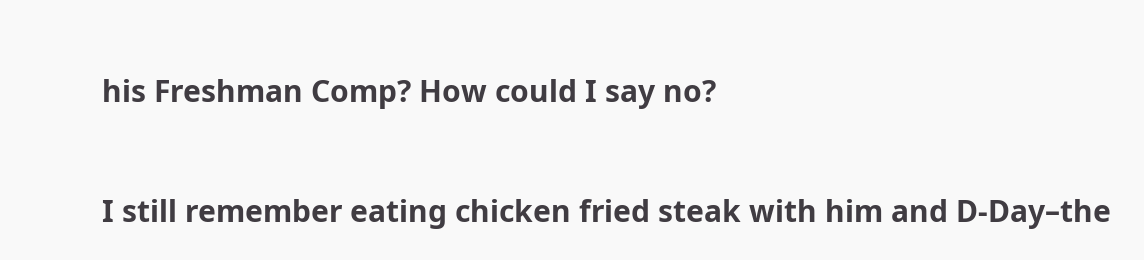his Freshman Comp? How could I say no?

I still remember eating chicken fried steak with him and D-Day–the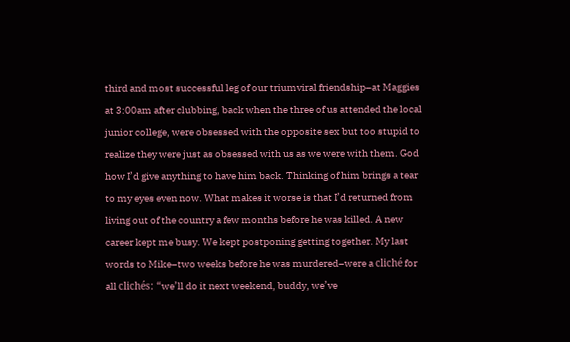third and most successful leg of our triumviral friendship–at Maggies at 3:00am after clubbing, back when the three of us attended the local junior college, were obsessed with the opposite sex but too stupid to realize they were just as obsessed with us as we were with them. God how I’d give anything to have him back. Thinking of him brings a tear to my eyes even now. What makes it worse is that I’d returned from living out of the country a few months before he was killed. A new career kept me busy. We kept postponing getting together. My last words to Mike–two weeks before he was murdered–were a cliché for all clichés: “we’ll do it next weekend, buddy, we’ve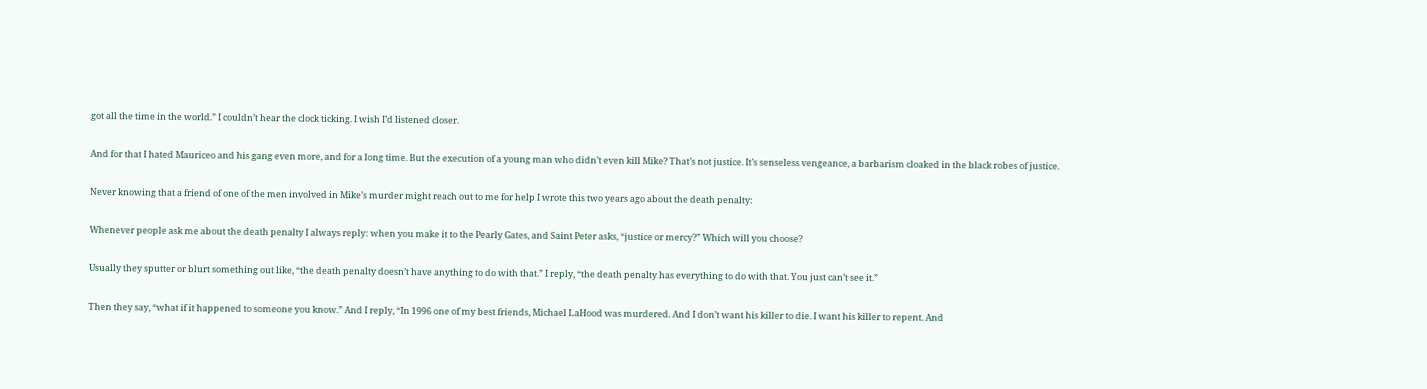got all the time in the world.” I couldn’t hear the clock ticking. I wish I’d listened closer.

And for that I hated Mauriceo and his gang even more, and for a long time. But the execution of a young man who didn’t even kill Mike? That’s not justice. It’s senseless vengeance, a barbarism cloaked in the black robes of justice.

Never knowing that a friend of one of the men involved in Mike’s murder might reach out to me for help I wrote this two years ago about the death penalty:

Whenever people ask me about the death penalty I always reply: when you make it to the Pearly Gates, and Saint Peter asks, “justice or mercy?” Which will you choose?

Usually they sputter or blurt something out like, “the death penalty doesn’t have anything to do with that.” I reply, “the death penalty has everything to do with that. You just can’t see it.”

Then they say, “what if it happened to someone you know.” And I reply, “In 1996 one of my best friends, Michael LaHood was murdered. And I don’t want his killer to die. I want his killer to repent. And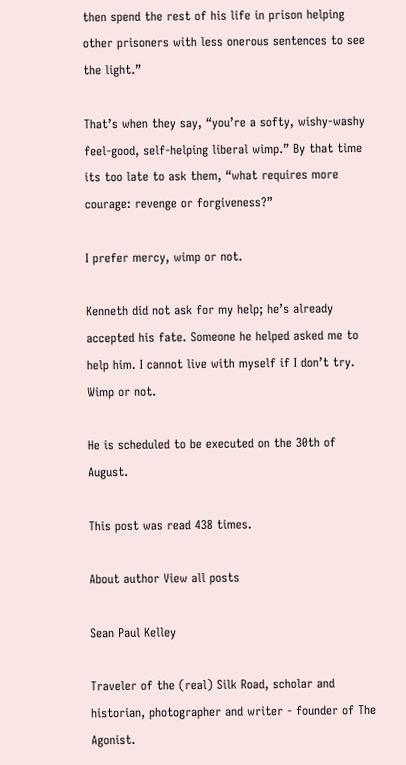then spend the rest of his life in prison helping other prisoners with less onerous sentences to see the light.”

That’s when they say, “you’re a softy, wishy-washy feel-good, self-helping liberal wimp.” By that time its too late to ask them, “what requires more courage: revenge or forgiveness?”

I prefer mercy, wimp or not.

Kenneth did not ask for my help; he’s already accepted his fate. Someone he helped asked me to help him. I cannot live with myself if I don’t try. Wimp or not.

He is scheduled to be executed on the 30th of August.

This post was read 438 times.

About author View all posts

Sean Paul Kelley

Traveler of the (real) Silk Road, scholar and historian, photographer and writer - founder of The Agonist.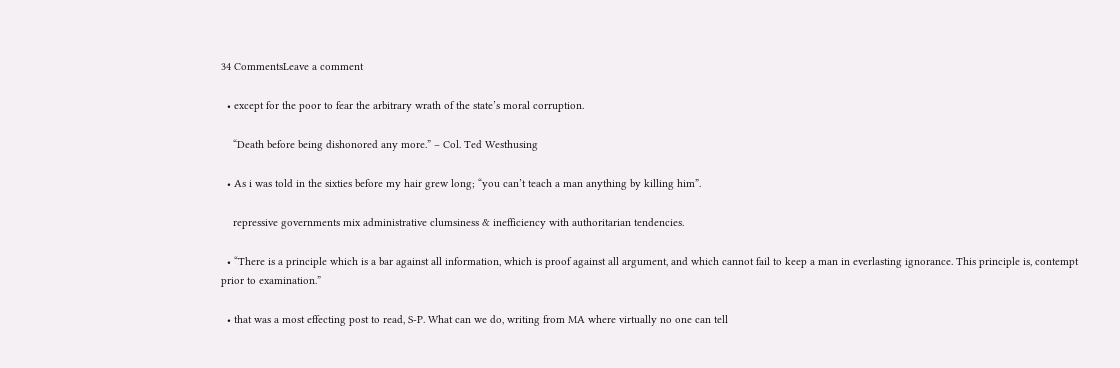34 CommentsLeave a comment

  • except for the poor to fear the arbitrary wrath of the state’s moral corruption.

    “Death before being dishonored any more.” – Col. Ted Westhusing

  • As i was told in the sixties before my hair grew long; “you can’t teach a man anything by killing him”.

    repressive governments mix administrative clumsiness & inefficiency with authoritarian tendencies.

  • “There is a principle which is a bar against all information, which is proof against all argument, and which cannot fail to keep a man in everlasting ignorance. This principle is, contempt prior to examination.”

  • that was a most effecting post to read, S-P. What can we do, writing from MA where virtually no one can tell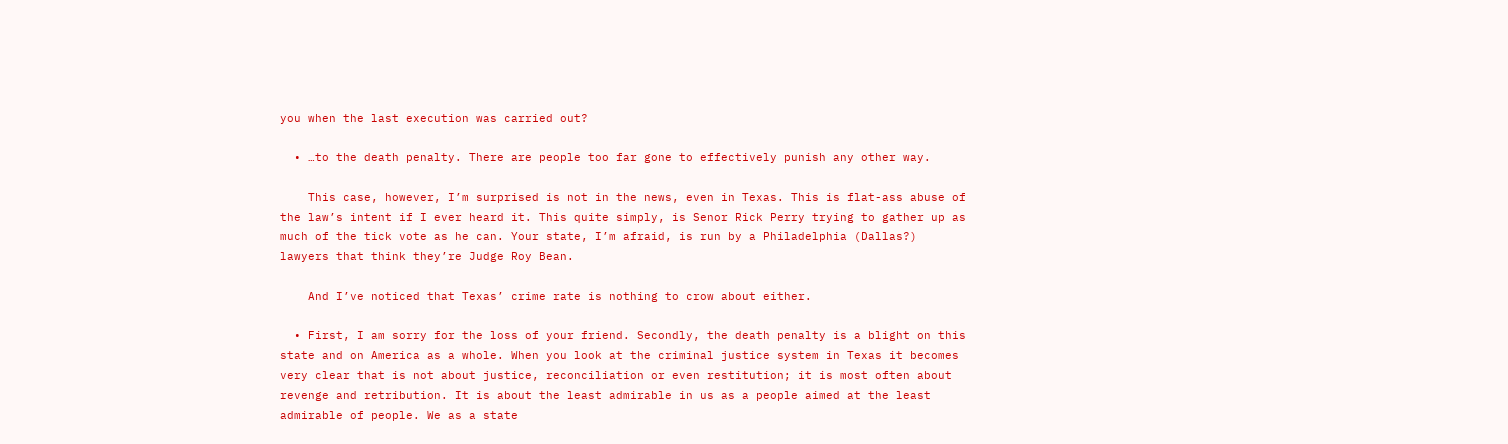you when the last execution was carried out?

  • …to the death penalty. There are people too far gone to effectively punish any other way.

    This case, however, I’m surprised is not in the news, even in Texas. This is flat-ass abuse of the law’s intent if I ever heard it. This quite simply, is Senor Rick Perry trying to gather up as much of the tick vote as he can. Your state, I’m afraid, is run by a Philadelphia (Dallas?) lawyers that think they’re Judge Roy Bean.

    And I’ve noticed that Texas’ crime rate is nothing to crow about either.

  • First, I am sorry for the loss of your friend. Secondly, the death penalty is a blight on this state and on America as a whole. When you look at the criminal justice system in Texas it becomes very clear that is not about justice, reconciliation or even restitution; it is most often about revenge and retribution. It is about the least admirable in us as a people aimed at the least admirable of people. We as a state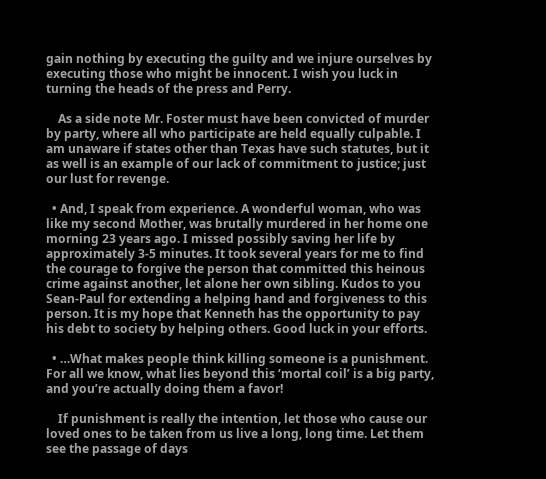gain nothing by executing the guilty and we injure ourselves by executing those who might be innocent. I wish you luck in turning the heads of the press and Perry.

    As a side note Mr. Foster must have been convicted of murder by party, where all who participate are held equally culpable. I am unaware if states other than Texas have such statutes, but it as well is an example of our lack of commitment to justice; just our lust for revenge.

  • And, I speak from experience. A wonderful woman, who was like my second Mother, was brutally murdered in her home one morning 23 years ago. I missed possibly saving her life by approximately 3-5 minutes. It took several years for me to find the courage to forgive the person that committed this heinous crime against another, let alone her own sibling. Kudos to you Sean-Paul for extending a helping hand and forgiveness to this person. It is my hope that Kenneth has the opportunity to pay his debt to society by helping others. Good luck in your efforts.

  • …What makes people think killing someone is a punishment. For all we know, what lies beyond this ‘mortal coil’ is a big party, and you’re actually doing them a favor!

    If punishment is really the intention, let those who cause our loved ones to be taken from us live a long, long time. Let them see the passage of days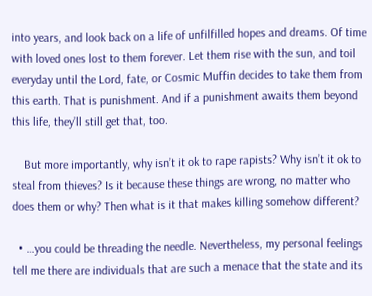into years, and look back on a life of unfilfilled hopes and dreams. Of time with loved ones lost to them forever. Let them rise with the sun, and toil everyday until the Lord, fate, or Cosmic Muffin decides to take them from this earth. That is punishment. And if a punishment awaits them beyond this life, they’ll still get that, too.

    But more importantly, why isn’t it ok to rape rapists? Why isn’t it ok to steal from thieves? Is it because these things are wrong, no matter who does them or why? Then what is it that makes killing somehow different?

  • …you could be threading the needle. Nevertheless, my personal feelings tell me there are individuals that are such a menace that the state and its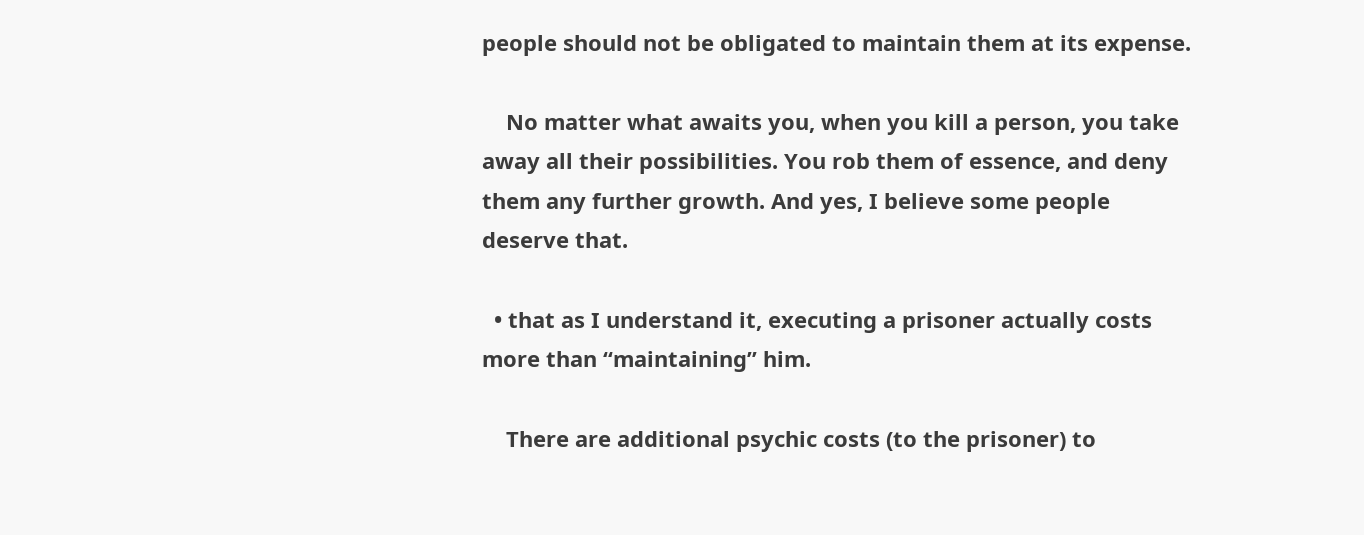people should not be obligated to maintain them at its expense.

    No matter what awaits you, when you kill a person, you take away all their possibilities. You rob them of essence, and deny them any further growth. And yes, I believe some people deserve that.

  • that as I understand it, executing a prisoner actually costs more than “maintaining” him.

    There are additional psychic costs (to the prisoner) to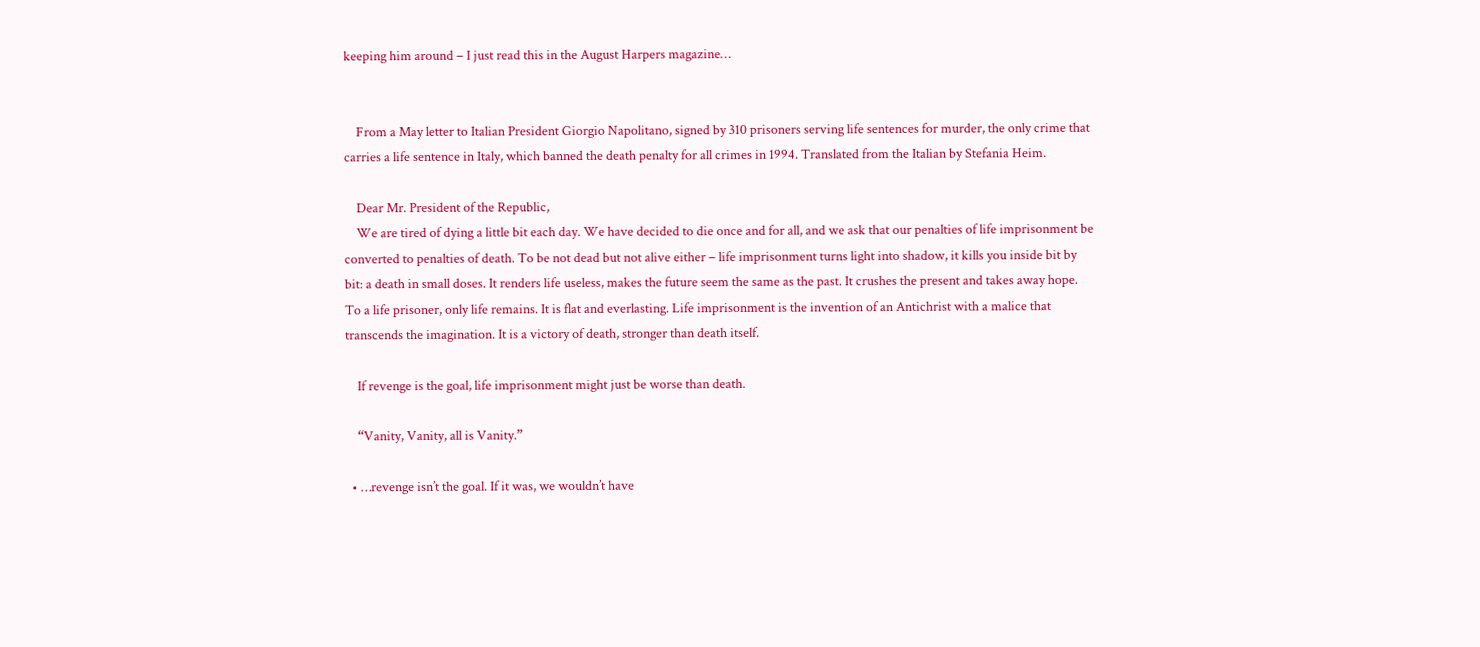keeping him around – I just read this in the August Harpers magazine…


    From a May letter to Italian President Giorgio Napolitano, signed by 310 prisoners serving life sentences for murder, the only crime that carries a life sentence in Italy, which banned the death penalty for all crimes in 1994. Translated from the Italian by Stefania Heim.

    Dear Mr. President of the Republic,
    We are tired of dying a little bit each day. We have decided to die once and for all, and we ask that our penalties of life imprisonment be converted to penalties of death. To be not dead but not alive either – life imprisonment turns light into shadow, it kills you inside bit by bit: a death in small doses. It renders life useless, makes the future seem the same as the past. It crushes the present and takes away hope. To a life prisoner, only life remains. It is flat and everlasting. Life imprisonment is the invention of an Antichrist with a malice that transcends the imagination. It is a victory of death, stronger than death itself.

    If revenge is the goal, life imprisonment might just be worse than death.

    “Vanity, Vanity, all is Vanity.”

  • …revenge isn’t the goal. If it was, we wouldn’t have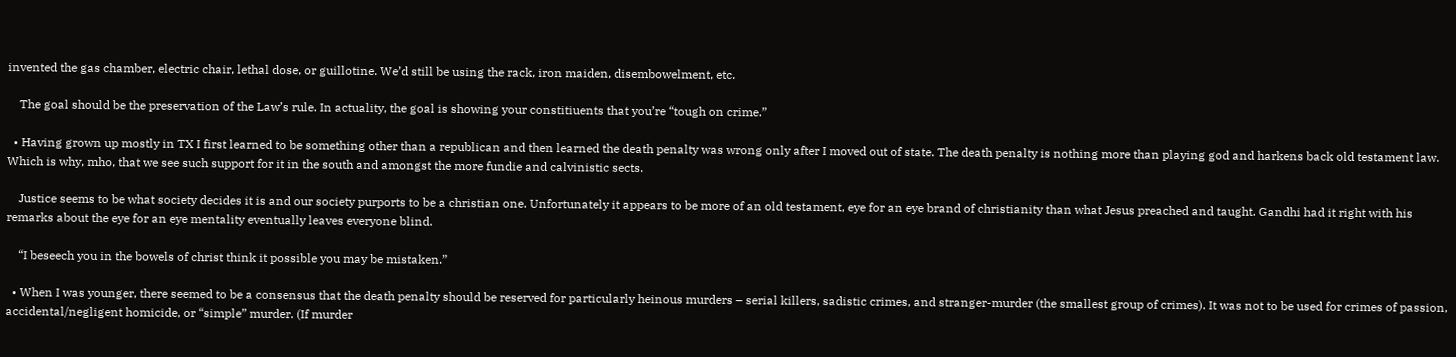invented the gas chamber, electric chair, lethal dose, or guillotine. We’d still be using the rack, iron maiden, disembowelment, etc.

    The goal should be the preservation of the Law’s rule. In actuality, the goal is showing your constitiuents that you’re “tough on crime.”

  • Having grown up mostly in TX I first learned to be something other than a republican and then learned the death penalty was wrong only after I moved out of state. The death penalty is nothing more than playing god and harkens back old testament law. Which is why, mho, that we see such support for it in the south and amongst the more fundie and calvinistic sects.

    Justice seems to be what society decides it is and our society purports to be a christian one. Unfortunately it appears to be more of an old testament, eye for an eye brand of christianity than what Jesus preached and taught. Gandhi had it right with his remarks about the eye for an eye mentality eventually leaves everyone blind.

    “I beseech you in the bowels of christ think it possible you may be mistaken.”

  • When I was younger, there seemed to be a consensus that the death penalty should be reserved for particularly heinous murders – serial killers, sadistic crimes, and stranger-murder (the smallest group of crimes). It was not to be used for crimes of passion, accidental/negligent homicide, or “simple” murder. (If murder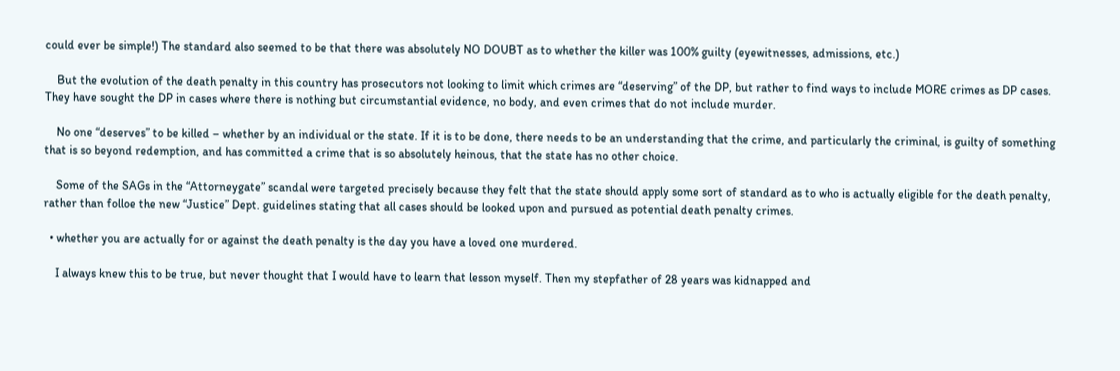could ever be simple!) The standard also seemed to be that there was absolutely NO DOUBT as to whether the killer was 100% guilty (eyewitnesses, admissions, etc.)

    But the evolution of the death penalty in this country has prosecutors not looking to limit which crimes are “deserving” of the DP, but rather to find ways to include MORE crimes as DP cases. They have sought the DP in cases where there is nothing but circumstantial evidence, no body, and even crimes that do not include murder.

    No one “deserves” to be killed – whether by an individual or the state. If it is to be done, there needs to be an understanding that the crime, and particularly the criminal, is guilty of something that is so beyond redemption, and has committed a crime that is so absolutely heinous, that the state has no other choice.

    Some of the SAGs in the “Attorneygate” scandal were targeted precisely because they felt that the state should apply some sort of standard as to who is actually eligible for the death penalty, rather than folloe the new “Justice” Dept. guidelines stating that all cases should be looked upon and pursued as potential death penalty crimes.

  • whether you are actually for or against the death penalty is the day you have a loved one murdered.

    I always knew this to be true, but never thought that I would have to learn that lesson myself. Then my stepfather of 28 years was kidnapped and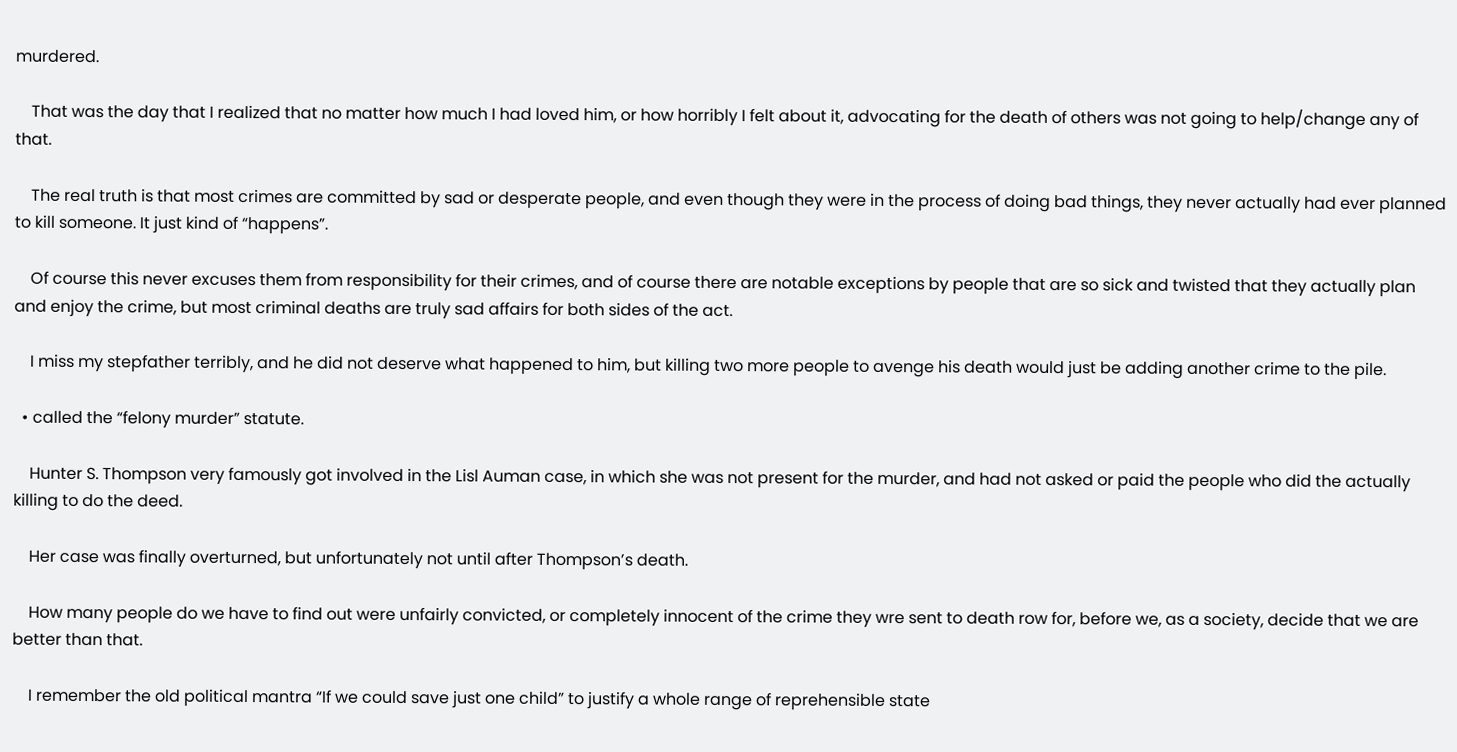murdered.

    That was the day that I realized that no matter how much I had loved him, or how horribly I felt about it, advocating for the death of others was not going to help/change any of that.

    The real truth is that most crimes are committed by sad or desperate people, and even though they were in the process of doing bad things, they never actually had ever planned to kill someone. It just kind of “happens”.

    Of course this never excuses them from responsibility for their crimes, and of course there are notable exceptions by people that are so sick and twisted that they actually plan and enjoy the crime, but most criminal deaths are truly sad affairs for both sides of the act.

    I miss my stepfather terribly, and he did not deserve what happened to him, but killing two more people to avenge his death would just be adding another crime to the pile.

  • called the “felony murder” statute.

    Hunter S. Thompson very famously got involved in the Lisl Auman case, in which she was not present for the murder, and had not asked or paid the people who did the actually killing to do the deed.

    Her case was finally overturned, but unfortunately not until after Thompson’s death.

    How many people do we have to find out were unfairly convicted, or completely innocent of the crime they wre sent to death row for, before we, as a society, decide that we are better than that.

    I remember the old political mantra “If we could save just one child” to justify a whole range of reprehensible state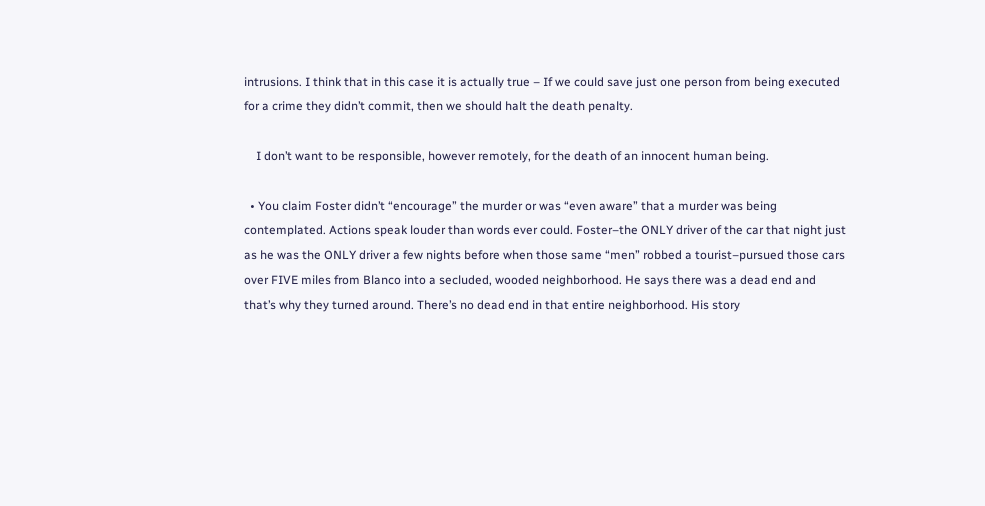intrusions. I think that in this case it is actually true – If we could save just one person from being executed for a crime they didn’t commit, then we should halt the death penalty.

    I don’t want to be responsible, however remotely, for the death of an innocent human being.

  • You claim Foster didn’t “encourage” the murder or was “even aware” that a murder was being contemplated. Actions speak louder than words ever could. Foster–the ONLY driver of the car that night just as he was the ONLY driver a few nights before when those same “men” robbed a tourist–pursued those cars over FIVE miles from Blanco into a secluded, wooded neighborhood. He says there was a dead end and that’s why they turned around. There’s no dead end in that entire neighborhood. His story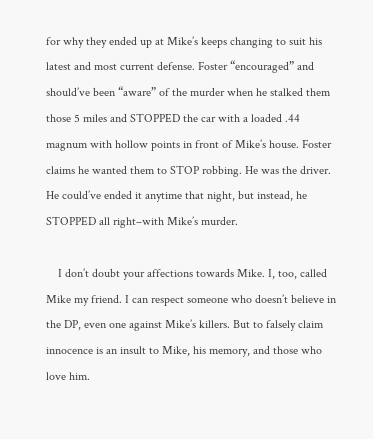for why they ended up at Mike’s keeps changing to suit his latest and most current defense. Foster “encouraged” and should’ve been “aware” of the murder when he stalked them those 5 miles and STOPPED the car with a loaded .44 magnum with hollow points in front of Mike’s house. Foster claims he wanted them to STOP robbing. He was the driver. He could’ve ended it anytime that night, but instead, he STOPPED all right–with Mike’s murder.

    I don’t doubt your affections towards Mike. I, too, called Mike my friend. I can respect someone who doesn’t believe in the DP, even one against Mike’s killers. But to falsely claim innocence is an insult to Mike, his memory, and those who love him.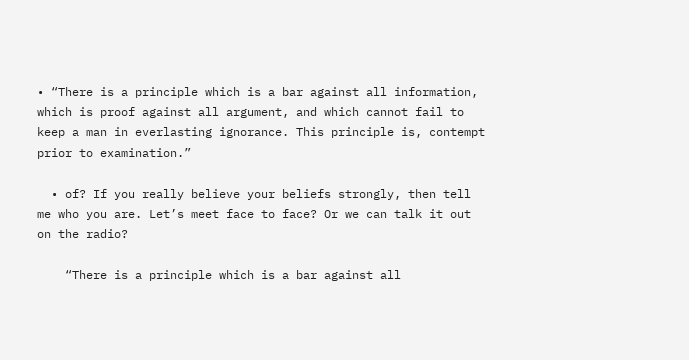• “There is a principle which is a bar against all information, which is proof against all argument, and which cannot fail to keep a man in everlasting ignorance. This principle is, contempt prior to examination.”

  • of? If you really believe your beliefs strongly, then tell me who you are. Let’s meet face to face? Or we can talk it out on the radio?

    “There is a principle which is a bar against all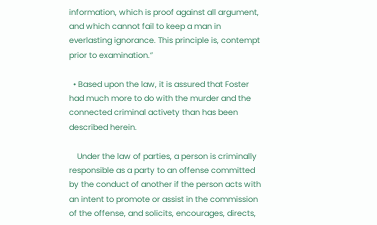information, which is proof against all argument, and which cannot fail to keep a man in everlasting ignorance. This principle is, contempt prior to examination.”

  • Based upon the law, it is assured that Foster had much more to do with the murder and the connected criminal activety than has been described herein.

    Under the law of parties, a person is criminally responsible as a party to an offense committed by the conduct of another if the person acts with an intent to promote or assist in the commission of the offense, and solicits, encourages, directs,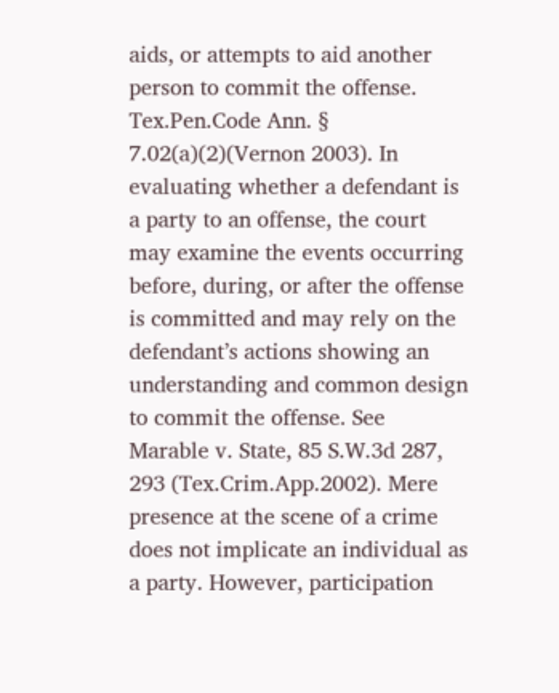aids, or attempts to aid another person to commit the offense. Tex.Pen.Code Ann. § 7.02(a)(2)(Vernon 2003). In evaluating whether a defendant is a party to an offense, the court may examine the events occurring before, during, or after the offense is committed and may rely on the defendant’s actions showing an understanding and common design to commit the offense. See Marable v. State, 85 S.W.3d 287, 293 (Tex.Crim.App.2002). Mere presence at the scene of a crime does not implicate an individual as a party. However, participation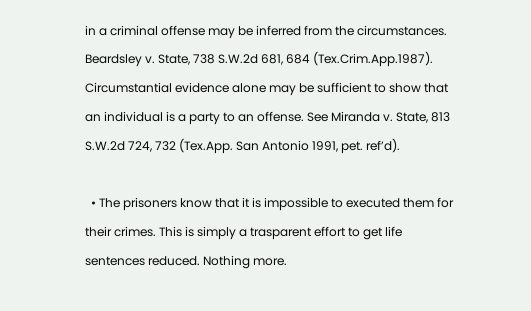in a criminal offense may be inferred from the circumstances. Beardsley v. State, 738 S.W.2d 681, 684 (Tex.Crim.App.1987). Circumstantial evidence alone may be sufficient to show that an individual is a party to an offense. See Miranda v. State, 813 S.W.2d 724, 732 (Tex.App. San Antonio 1991, pet. ref’d).

  • The prisoners know that it is impossible to executed them for their crimes. This is simply a trasparent effort to get life sentences reduced. Nothing more.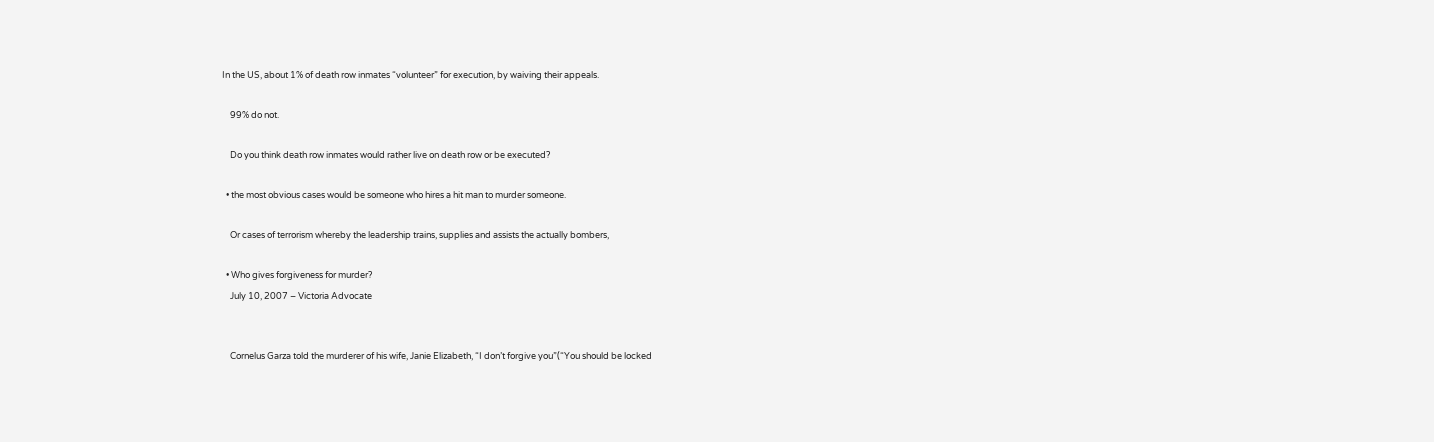In the US, about 1% of death row inmates “volunteer” for execution, by waiving their appeals.

    99% do not.

    Do you think death row inmates would rather live on death row or be executed?

  • the most obvious cases would be someone who hires a hit man to murder someone.

    Or cases of terrorism whereby the leadership trains, supplies and assists the actually bombers,

  • Who gives forgiveness for murder?
    July 10, 2007 – Victoria Advocate


    Cornelus Garza told the murderer of his wife, Janie Elizabeth, “I don’t forgive you”(“You should be locked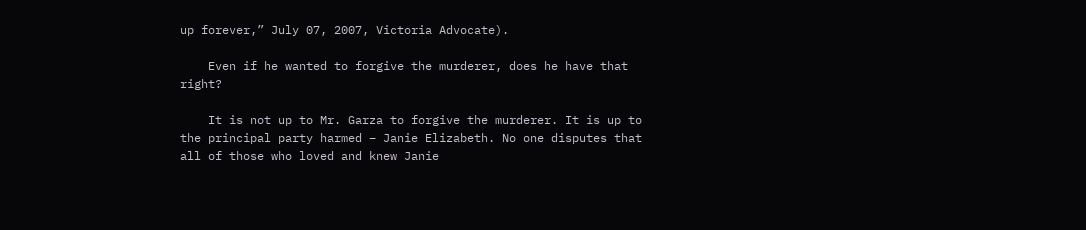up forever,” July 07, 2007, Victoria Advocate).

    Even if he wanted to forgive the murderer, does he have that right?

    It is not up to Mr. Garza to forgive the murderer. It is up to the principal party harmed – Janie Elizabeth. No one disputes that all of those who loved and knew Janie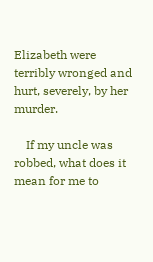Elizabeth were terribly wronged and hurt, severely, by her murder.

    If my uncle was robbed, what does it mean for me to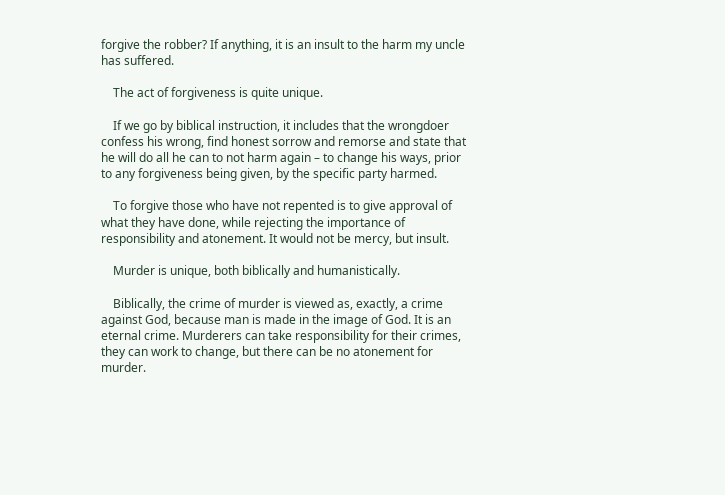forgive the robber? If anything, it is an insult to the harm my uncle has suffered.

    The act of forgiveness is quite unique.

    If we go by biblical instruction, it includes that the wrongdoer confess his wrong, find honest sorrow and remorse and state that he will do all he can to not harm again – to change his ways, prior to any forgiveness being given, by the specific party harmed.

    To forgive those who have not repented is to give approval of what they have done, while rejecting the importance of responsibility and atonement. It would not be mercy, but insult.

    Murder is unique, both biblically and humanistically.

    Biblically, the crime of murder is viewed as, exactly, a crime against God, because man is made in the image of God. It is an eternal crime. Murderers can take responsibility for their crimes, they can work to change, but there can be no atonement for murder.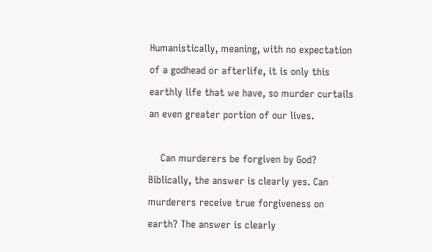Humanistically, meaning, with no expectation of a godhead or afterlife, it is only this earthly life that we have, so murder curtails an even greater portion of our lives.

    Can murderers be forgiven by God? Biblically, the answer is clearly yes. Can murderers receive true forgiveness on earth? The answer is clearly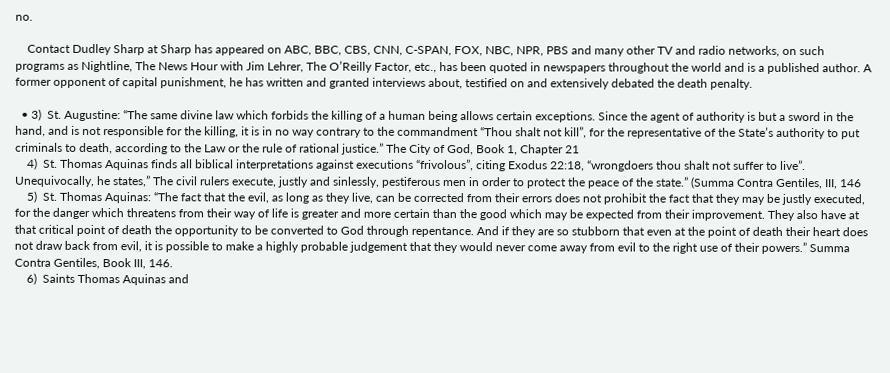no.

    Contact Dudley Sharp at Sharp has appeared on ABC, BBC, CBS, CNN, C-SPAN, FOX, NBC, NPR, PBS and many other TV and radio networks, on such programs as Nightline, The News Hour with Jim Lehrer, The O’Reilly Factor, etc., has been quoted in newspapers throughout the world and is a published author. A former opponent of capital punishment, he has written and granted interviews about, testified on and extensively debated the death penalty.

  • 3)  St. Augustine: “The same divine law which forbids the killing of a human being allows certain exceptions. Since the agent of authority is but a sword in the hand, and is not responsible for the killing, it is in no way contrary to the commandment “Thou shalt not kill”, for the representative of the State’s authority to put criminals to death, according to the Law or the rule of rational justice.” The City of God, Book 1, Chapter 21
    4)  St. Thomas Aquinas finds all biblical interpretations against executions “frivolous”, citing Exodus 22:18, “wrongdoers thou shalt not suffer to live”. Unequivocally, he states,” The civil rulers execute, justly and sinlessly, pestiferous men in order to protect the peace of the state.” (Summa Contra Gentiles, III, 146
    5)  St. Thomas Aquinas: “The fact that the evil, as long as they live, can be corrected from their errors does not prohibit the fact that they may be justly executed, for the danger which threatens from their way of life is greater and more certain than the good which may be expected from their improvement. They also have at that critical point of death the opportunity to be converted to God through repentance. And if they are so stubborn that even at the point of death their heart does not draw back from evil, it is possible to make a highly probable judgement that they would never come away from evil to the right use of their powers.” Summa Contra Gentiles, Book III, 146.
    6)  Saints Thomas Aquinas and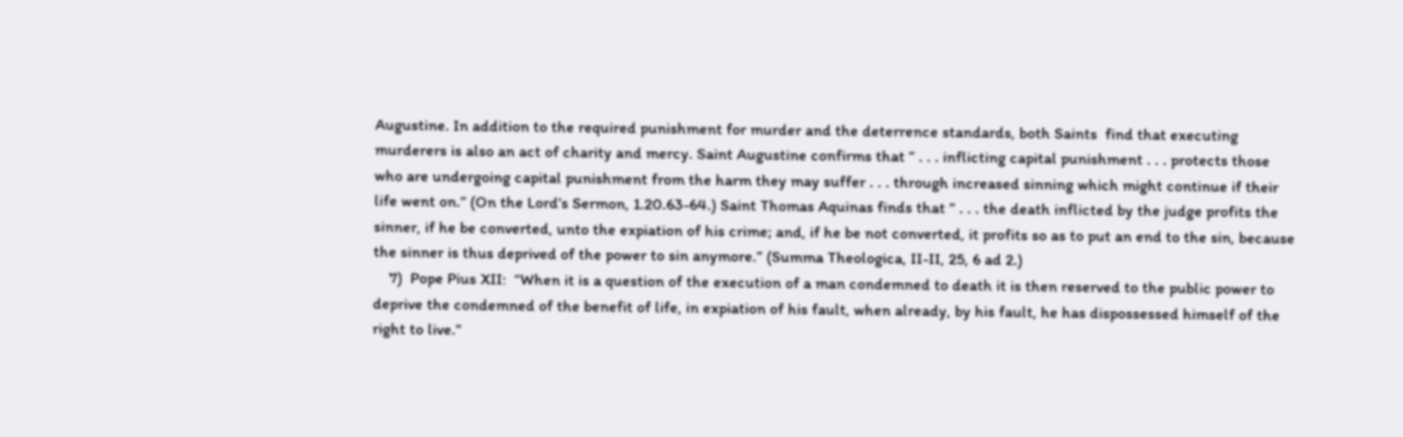Augustine. In addition to the required punishment for murder and the deterrence standards, both Saints  find that executing murderers is also an act of charity and mercy. Saint Augustine confirms that ” . . . inflicting capital punishment . . . protects those who are undergoing capital punishment from the harm they may suffer . . . through increased sinning which might continue if their life went on.” (On the Lord’s Sermon, 1.20.63-64.) Saint Thomas Aquinas finds that ” . . . the death inflicted by the judge profits the sinner, if he be converted, unto the expiation of his crime; and, if he be not converted, it profits so as to put an end to the sin, because the sinner is thus deprived of the power to sin anymore.” (Summa Theologica, II-II, 25, 6 ad 2.)
    7)  Pope Pius XII:  “When it is a question of the execution of a man condemned to death it is then reserved to the public power to deprive the condemned of the benefit of life, in expiation of his fault, when already, by his fault, he has dispossessed himself of the right to live.”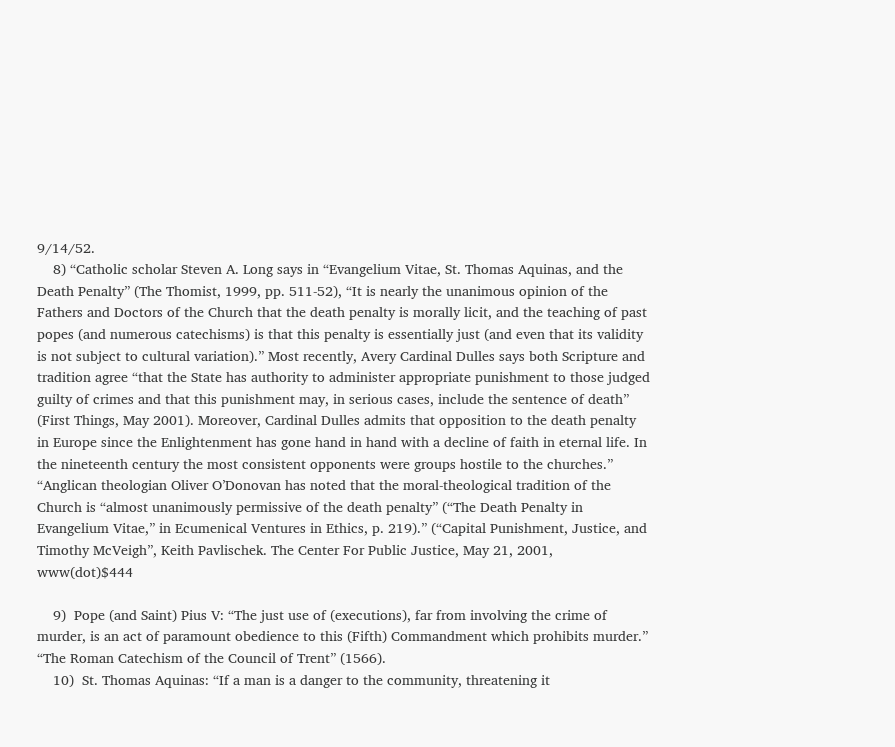9/14/52.
    8) “Catholic scholar Steven A. Long says in “Evangelium Vitae, St. Thomas Aquinas, and the Death Penalty” (The Thomist, 1999, pp. 511-52), “It is nearly the unanimous opinion of the Fathers and Doctors of the Church that the death penalty is morally licit, and the teaching of past popes (and numerous catechisms) is that this penalty is essentially just (and even that its validity is not subject to cultural variation).” Most recently, Avery Cardinal Dulles says both Scripture and tradition agree “that the State has authority to administer appropriate punishment to those judged guilty of crimes and that this punishment may, in serious cases, include the sentence of death” (First Things, May 2001). Moreover, Cardinal Dulles admits that opposition to the death penalty in Europe since the Enlightenment has gone hand in hand with a decline of faith in eternal life. In the nineteenth century the most consistent opponents were groups hostile to the churches.” “Anglican theologian Oliver O’Donovan has noted that the moral-theological tradition of the Church is “almost unanimously permissive of the death penalty” (“The Death Penalty in Evangelium Vitae,” in Ecumenical Ventures in Ethics, p. 219).” (“Capital Punishment, Justice, and Timothy McVeigh”, Keith Pavlischek. The Center For Public Justice, May 21, 2001, www(dot)$444

    9)  Pope (and Saint) Pius V: “The just use of (executions), far from involving the crime of murder, is an act of paramount obedience to this (Fifth) Commandment which prohibits murder.”   “The Roman Catechism of the Council of Trent” (1566).
    10)  St. Thomas Aquinas: “If a man is a danger to the community, threatening it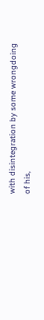with disintegration by some wrongdoing of his,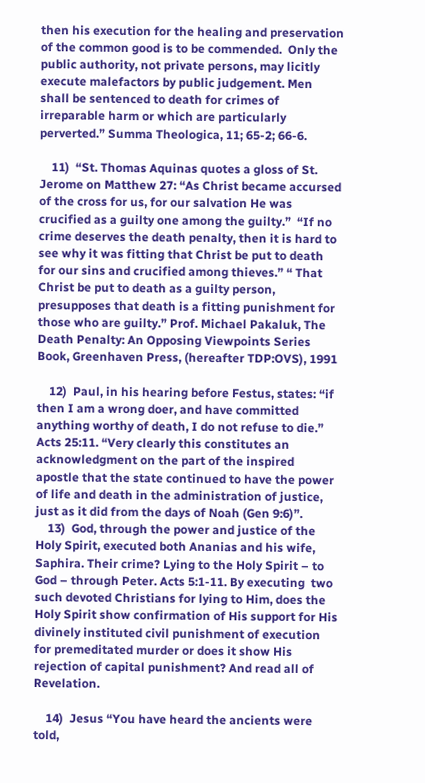then his execution for the healing and preservation of the common good is to be commended.  Only the public authority, not private persons, may licitly execute malefactors by public judgement. Men shall be sentenced to death for crimes of irreparable harm or which are particularly perverted.” Summa Theologica, 11; 65-2; 66-6.

    11)  “St. Thomas Aquinas quotes a gloss of St. Jerome on Matthew 27: “As Christ became accursed of the cross for us, for our salvation He was crucified as a guilty one among the guilty.”  “If no crime deserves the death penalty, then it is hard to see why it was fitting that Christ be put to death for our sins and crucified among thieves.” “ That Christ be put to death as a guilty person, presupposes that death is a fitting punishment for those who are guilty.” Prof. Michael Pakaluk, The Death Penalty: An Opposing Viewpoints Series Book, Greenhaven Press, (hereafter TDP:OVS), 1991

    12)  Paul, in his hearing before Festus, states: “if then I am a wrong doer, and have committed anything worthy of death, I do not refuse to die.” Acts 25:11. “Very clearly this constitutes an acknowledgment on the part of the inspired apostle that the state continued to have the power of life and death in the administration of justice, just as it did from the days of Noah (Gen 9:6)”.
    13)  God, through the power and justice of the Holy Spirit, executed both Ananias and his wife, Saphira. Their crime? Lying to the Holy Spirit – to God – through Peter. Acts 5:1-11. By executing  two such devoted Christians for lying to Him, does the Holy Spirit show confirmation of His support for His divinely instituted civil punishment of execution for premeditated murder or does it show His rejection of capital punishment? And read all of Revelation.

    14)  Jesus “You have heard the ancients were told,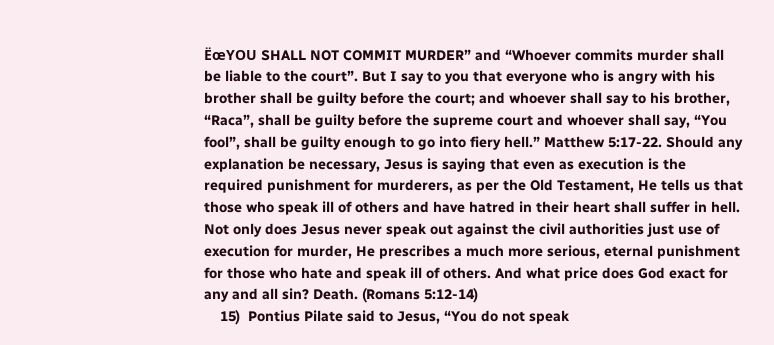ËœYOU SHALL NOT COMMIT MURDER” and “Whoever commits murder shall be liable to the court”. But I say to you that everyone who is angry with his brother shall be guilty before the court; and whoever shall say to his brother, “Raca”, shall be guilty before the supreme court and whoever shall say, “You fool”, shall be guilty enough to go into fiery hell.” Matthew 5:17-22. Should any explanation be necessary, Jesus is saying that even as execution is the required punishment for murderers, as per the Old Testament, He tells us that those who speak ill of others and have hatred in their heart shall suffer in hell. Not only does Jesus never speak out against the civil authorities just use of execution for murder, He prescribes a much more serious, eternal punishment for those who hate and speak ill of others. And what price does God exact for any and all sin? Death. (Romans 5:12-14)
    15)  Pontius Pilate said to Jesus, “You do not speak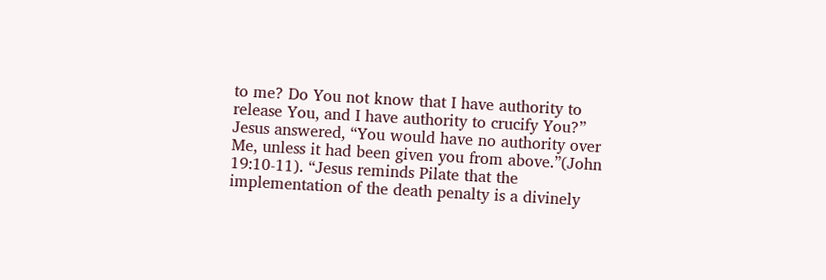to me? Do You not know that I have authority to release You, and I have authority to crucify You?” Jesus answered, “You would have no authority over Me, unless it had been given you from above.”(John 19:10-11). “Jesus reminds Pilate that the implementation of the death penalty is a divinely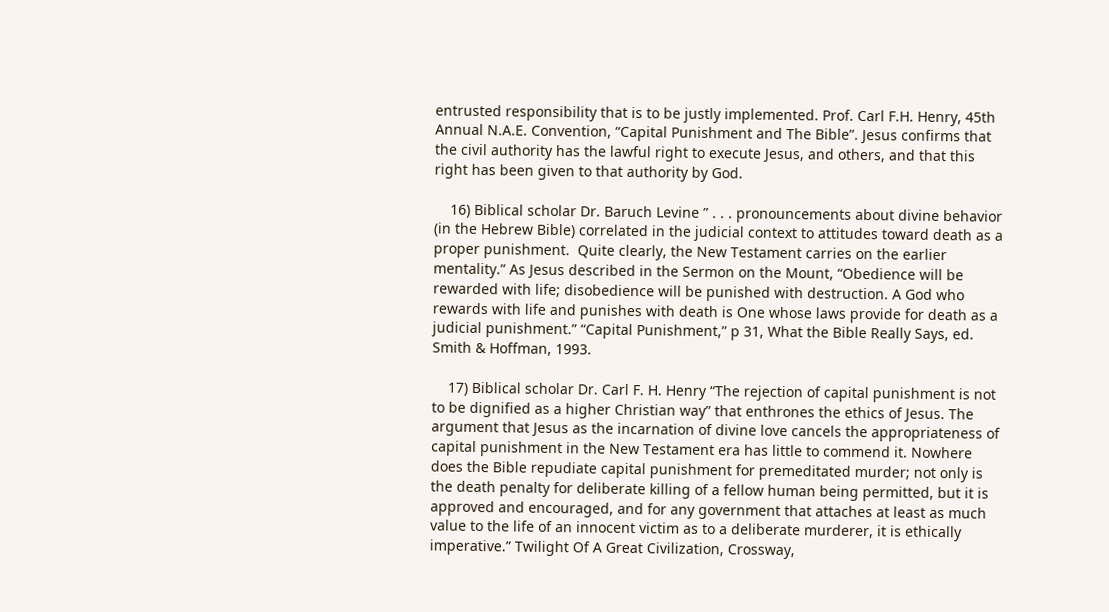entrusted responsibility that is to be justly implemented. Prof. Carl F.H. Henry, 45th Annual N.A.E. Convention, “Capital Punishment and The Bible”. Jesus confirms that the civil authority has the lawful right to execute Jesus, and others, and that this right has been given to that authority by God.

    16) Biblical scholar Dr. Baruch Levine ” . . . pronouncements about divine behavior (in the Hebrew Bible) correlated in the judicial context to attitudes toward death as a proper punishment.  Quite clearly, the New Testament carries on the earlier mentality.” As Jesus described in the Sermon on the Mount, “Obedience will be rewarded with life; disobedience will be punished with destruction. A God who rewards with life and punishes with death is One whose laws provide for death as a judicial punishment.” “Capital Punishment,” p 31, What the Bible Really Says, ed. Smith & Hoffman, 1993.

    17) Biblical scholar Dr. Carl F. H. Henry “The rejection of capital punishment is not to be dignified as a higher Christian way” that enthrones the ethics of Jesus. The argument that Jesus as the incarnation of divine love cancels the appropriateness of capital punishment in the New Testament era has little to commend it. Nowhere does the Bible repudiate capital punishment for premeditated murder; not only is the death penalty for deliberate killing of a fellow human being permitted, but it is approved and encouraged, and for any government that attaches at least as much value to the life of an innocent victim as to a deliberate murderer, it is ethically imperative.” Twilight Of A Great Civilization, Crossway,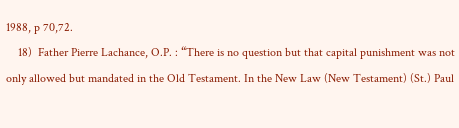1988, p 70,72.
    18)  Father Pierre Lachance, O.P. : “There is no question but that capital punishment was not only allowed but mandated in the Old Testament. In the New Law (New Testament) (St.) Paul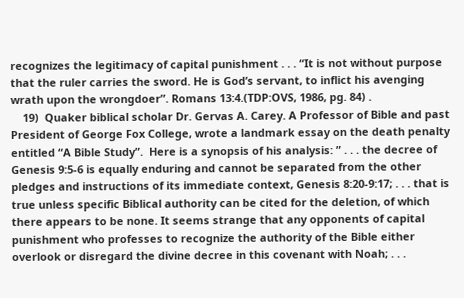recognizes the legitimacy of capital punishment . . . “It is not without purpose that the ruler carries the sword. He is God’s servant, to inflict his avenging wrath upon the wrongdoer”. Romans 13:4.(TDP:OVS, 1986, pg. 84) .
    19)  Quaker biblical scholar Dr. Gervas A. Carey. A Professor of Bible and past President of George Fox College, wrote a landmark essay on the death penalty entitled “A Bible Study”.  Here is a synopsis of his analysis: ” . . . the decree of Genesis 9:5-6 is equally enduring and cannot be separated from the other pledges and instructions of its immediate context, Genesis 8:20-9:17; . . . that is true unless specific Biblical authority can be cited for the deletion, of which there appears to be none. It seems strange that any opponents of capital punishment who professes to recognize the authority of the Bible either overlook or disregard the divine decree in this covenant with Noah; . . .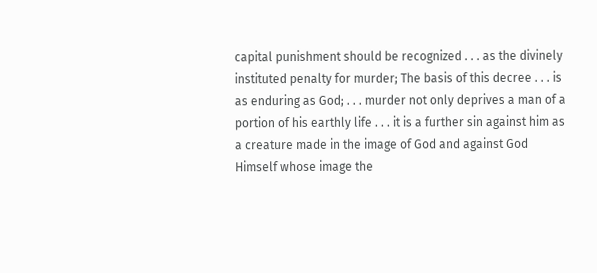capital punishment should be recognized . . . as the divinely instituted penalty for murder; The basis of this decree . . . is as enduring as God; . . . murder not only deprives a man of a portion of his earthly life . . . it is a further sin against him as a creature made in the image of God and against God Himself whose image the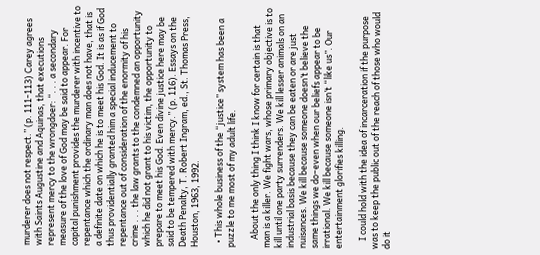murderer does not respect.” (p. 111-113) Carey agrees with Saints Augustine and Aquinas, that executions represent mercy to the wrongdoer: “. . . a secondary measure of the love of God may be said to appear. For capital punishment provides the murderer with incentive to repentance which the ordinary man does not have, that is a definite date on which he is to meet his God. It is as if God thus providentially granted him a special inducement to repentance out of consideration of the enormity of his crime . . . the law grants to the condemned an opportunity which he did not grant to his victim, the opportunity to prepare to meet his God. Even divine justice here may be said to be tempered with mercy.” (p. 116). Essays on the Death Penalty, T. Robert Ingram, ed., St. Thomas Press, Houston, 1963, 1992.

  • This whole business of the “justice” system has been a puzzle to me most of my adult life.

    About the only thing I think I know for certain is that man is a killer. We fight wars, whose primary objective is to kill until one party surrenders. We kill lesser animals on an industrial basis because they can be eaten or are just nuisances. We kill because someone doesn’t believe the same things we do–even when our beliefs appear to be irrational. We kill because someone isn’t “like us”. Our entertainment glorifies killing.

    I could hold with the idea of incarceration if the purpose was to keep the public out of the reach of those who would do it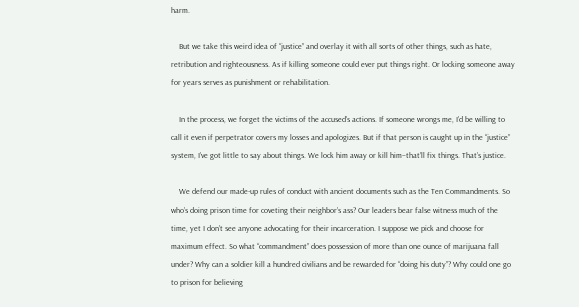harm.

    But we take this weird idea of “justice” and overlay it with all sorts of other things, such as hate, retribution and righteousness. As if killing someone could ever put things right. Or locking someone away for years serves as punishment or rehabilitation.

    In the process, we forget the victims of the accused’s actions. If someone wrongs me, I’d be willing to call it even if perpetrator covers my losses and apologizes. But if that person is caught up in the “justice” system, I’ve got little to say about things. We lock him away or kill him–that’ll fix things. That’s justice.

    We defend our made-up rules of conduct with ancient documents such as the Ten Commandments. So who’s doing prison time for coveting their neighbor’s ass? Our leaders bear false witness much of the time, yet I don’t see anyone advocating for their incarceration. I suppose we pick and choose for maximum effect. So what “commandment” does possession of more than one ounce of marijuana fall under? Why can a soldier kill a hundred civilians and be rewarded for “doing his duty”? Why could one go to prison for believing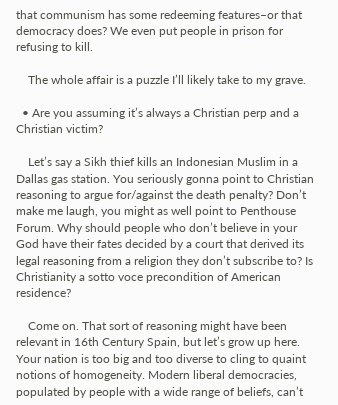that communism has some redeeming features–or that democracy does? We even put people in prison for refusing to kill.

    The whole affair is a puzzle I’ll likely take to my grave.

  • Are you assuming it’s always a Christian perp and a Christian victim?

    Let’s say a Sikh thief kills an Indonesian Muslim in a Dallas gas station. You seriously gonna point to Christian reasoning to argue for/against the death penalty? Don’t make me laugh, you might as well point to Penthouse Forum. Why should people who don’t believe in your God have their fates decided by a court that derived its legal reasoning from a religion they don’t subscribe to? Is Christianity a sotto voce precondition of American residence?

    Come on. That sort of reasoning might have been relevant in 16th Century Spain, but let’s grow up here. Your nation is too big and too diverse to cling to quaint notions of homogeneity. Modern liberal democracies, populated by people with a wide range of beliefs, can’t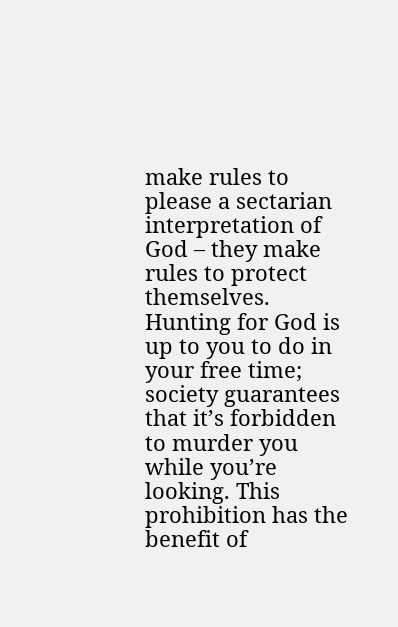make rules to please a sectarian interpretation of God – they make rules to protect themselves. Hunting for God is up to you to do in your free time; society guarantees that it’s forbidden to murder you while you’re looking. This prohibition has the benefit of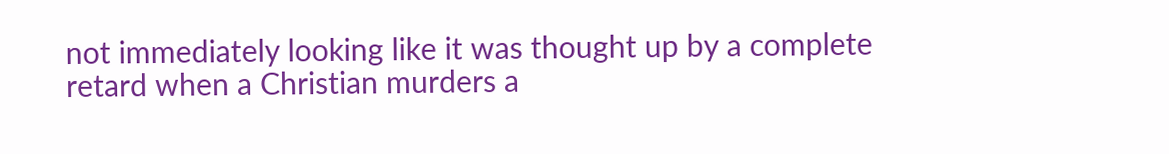not immediately looking like it was thought up by a complete retard when a Christian murders a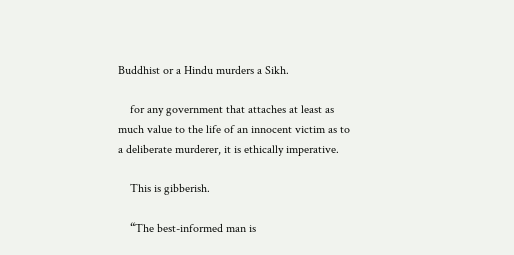Buddhist or a Hindu murders a Sikh.

    for any government that attaches at least as much value to the life of an innocent victim as to a deliberate murderer, it is ethically imperative.

    This is gibberish.

    “The best-informed man is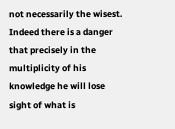not necessarily the wisest. Indeed there is a danger that precisely in the multiplicity of his knowledge he will lose sight of what is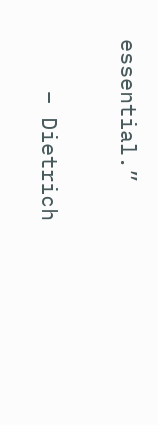essential.”

    – Dietrich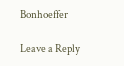Bonhoeffer

Leave a Reply